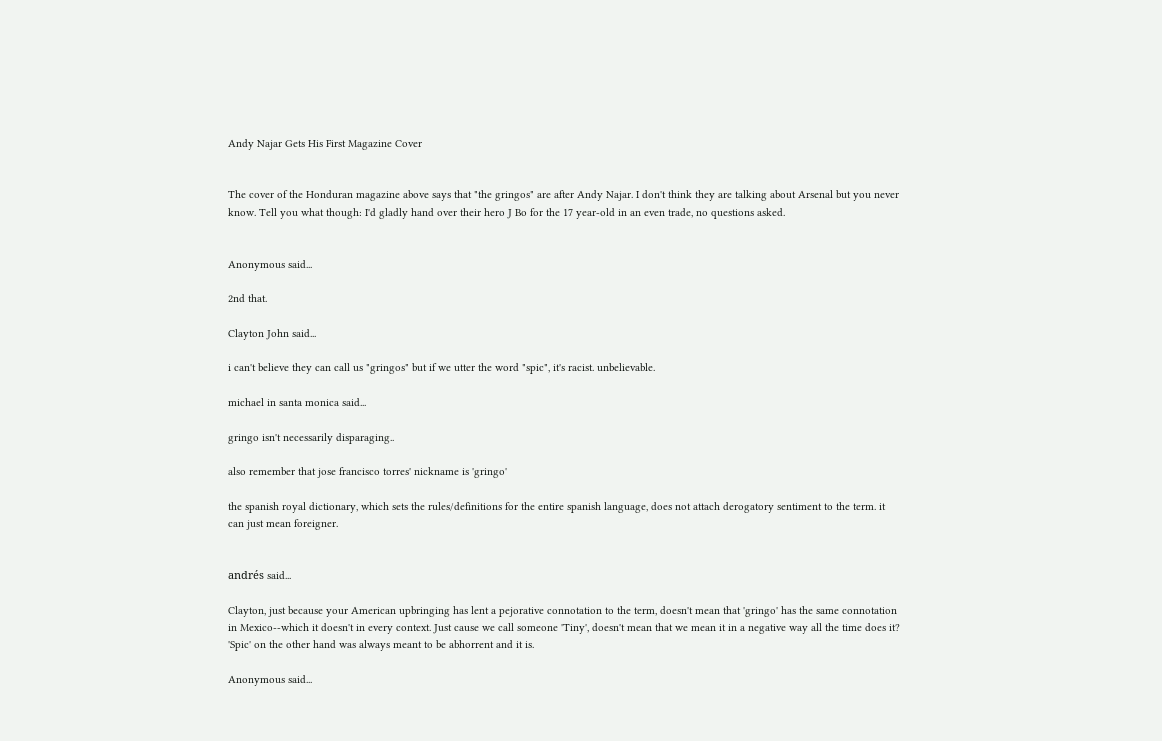Andy Najar Gets His First Magazine Cover


The cover of the Honduran magazine above says that "the gringos" are after Andy Najar. I don't think they are talking about Arsenal but you never know. Tell you what though: I'd gladly hand over their hero J Bo for the 17 year-old in an even trade, no questions asked.


Anonymous said...

2nd that.

Clayton John said...

i can't believe they can call us "gringos" but if we utter the word "spic", it's racist. unbelievable.

michael in santa monica said...

gringo isn't necessarily disparaging..

also remember that jose francisco torres' nickname is 'gringo'

the spanish royal dictionary, which sets the rules/definitions for the entire spanish language, does not attach derogatory sentiment to the term. it can just mean foreigner.


andrés said...

Clayton, just because your American upbringing has lent a pejorative connotation to the term, doesn't mean that 'gringo' has the same connotation in Mexico--which it doesn't in every context. Just cause we call someone 'Tiny', doesn't mean that we mean it in a negative way all the time does it? 'Spic' on the other hand was always meant to be abhorrent and it is.

Anonymous said...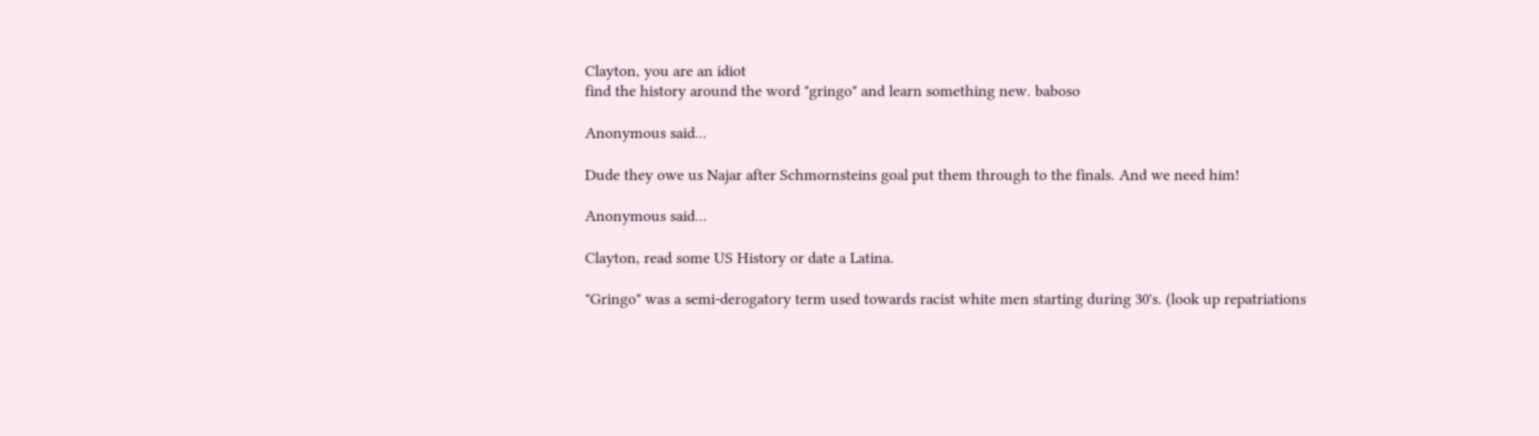Clayton, you are an idiot
find the history around the word "gringo" and learn something new. baboso

Anonymous said...

Dude they owe us Najar after Schmornsteins goal put them through to the finals. And we need him!

Anonymous said...

Clayton, read some US History or date a Latina.

"Gringo" was a semi-derogatory term used towards racist white men starting during 30's. (look up repatriations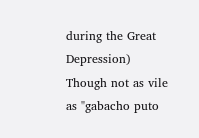during the Great Depression)
Though not as vile as "gabacho puto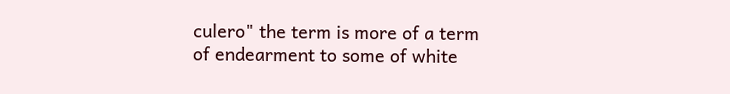culero" the term is more of a term of endearment to some of white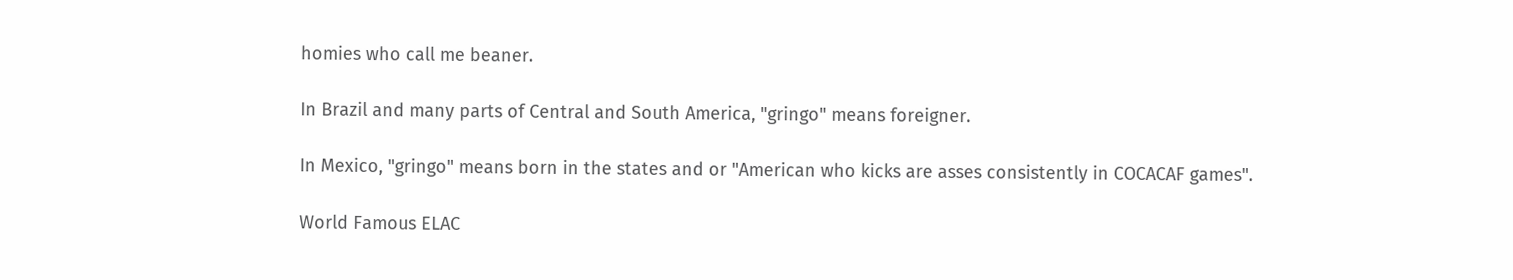homies who call me beaner.

In Brazil and many parts of Central and South America, "gringo" means foreigner.

In Mexico, "gringo" means born in the states and or "American who kicks are asses consistently in COCACAF games".

World Famous ELAC